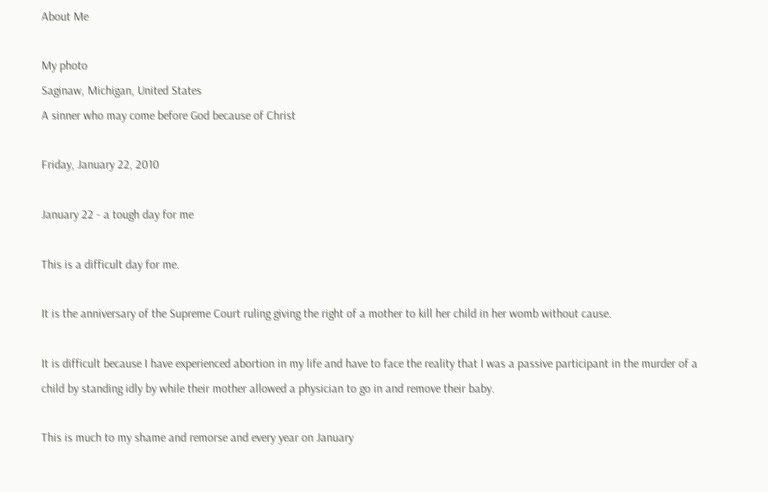About Me

My photo
Saginaw, Michigan, United States
A sinner who may come before God because of Christ

Friday, January 22, 2010

January 22 - a tough day for me

This is a difficult day for me.

It is the anniversary of the Supreme Court ruling giving the right of a mother to kill her child in her womb without cause.

It is difficult because I have experienced abortion in my life and have to face the reality that I was a passive participant in the murder of a child by standing idly by while their mother allowed a physician to go in and remove their baby.

This is much to my shame and remorse and every year on January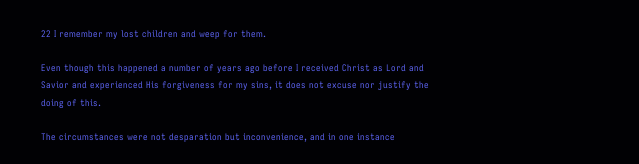22 I remember my lost children and weep for them.

Even though this happened a number of years ago before I received Christ as Lord and Savior and experienced His forgiveness for my sins, it does not excuse nor justify the doing of this.

The circumstances were not desparation but inconvenience, and in one instance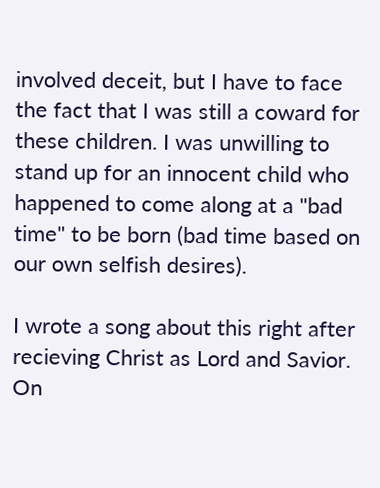involved deceit, but I have to face the fact that I was still a coward for these children. I was unwilling to stand up for an innocent child who happened to come along at a "bad time" to be born (bad time based on our own selfish desires).

I wrote a song about this right after recieving Christ as Lord and Savior. On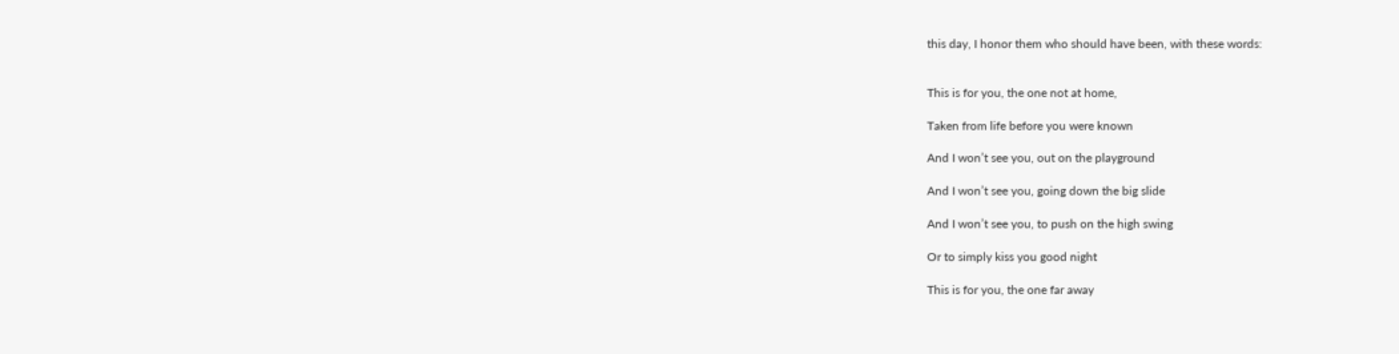this day, I honor them who should have been, with these words:


This is for you, the one not at home,

Taken from life before you were known

And I won’t see you, out on the playground

And I won’t see you, going down the big slide

And I won’t see you, to push on the high swing

Or to simply kiss you good night

This is for you, the one far away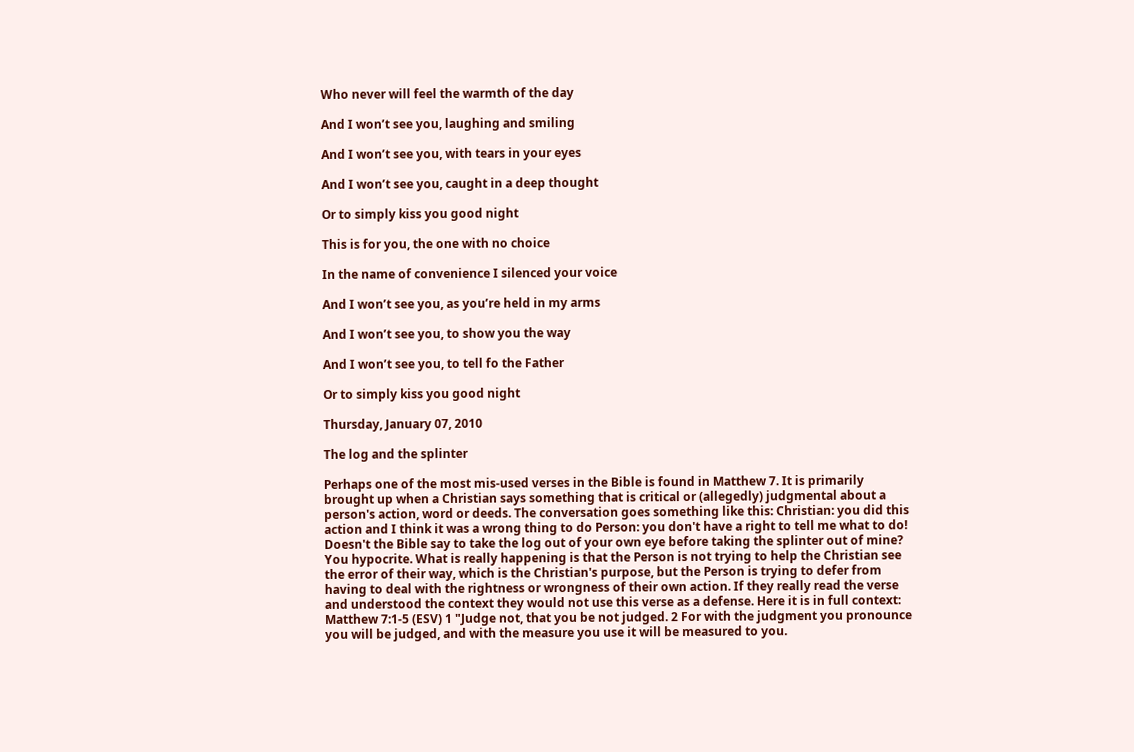Who never will feel the warmth of the day

And I won’t see you, laughing and smiling

And I won’t see you, with tears in your eyes

And I won’t see you, caught in a deep thought

Or to simply kiss you good night

This is for you, the one with no choice

In the name of convenience I silenced your voice

And I won’t see you, as you’re held in my arms

And I won’t see you, to show you the way

And I won’t see you, to tell fo the Father

Or to simply kiss you good night

Thursday, January 07, 2010

The log and the splinter

Perhaps one of the most mis-used verses in the Bible is found in Matthew 7. It is primarily brought up when a Christian says something that is critical or (allegedly) judgmental about a person's action, word or deeds. The conversation goes something like this: Christian: you did this action and I think it was a wrong thing to do Person: you don't have a right to tell me what to do! Doesn't the Bible say to take the log out of your own eye before taking the splinter out of mine? You hypocrite. What is really happening is that the Person is not trying to help the Christian see the error of their way, which is the Christian's purpose, but the Person is trying to defer from having to deal with the rightness or wrongness of their own action. If they really read the verse and understood the context they would not use this verse as a defense. Here it is in full context: Matthew 7:1-5 (ESV) 1 "Judge not, that you be not judged. 2 For with the judgment you pronounce you will be judged, and with the measure you use it will be measured to you.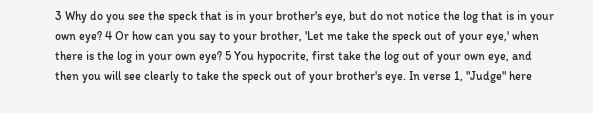3 Why do you see the speck that is in your brother's eye, but do not notice the log that is in your own eye? 4 Or how can you say to your brother, 'Let me take the speck out of your eye,' when there is the log in your own eye? 5 You hypocrite, first take the log out of your own eye, and then you will see clearly to take the speck out of your brother's eye. In verse 1, "Judge" here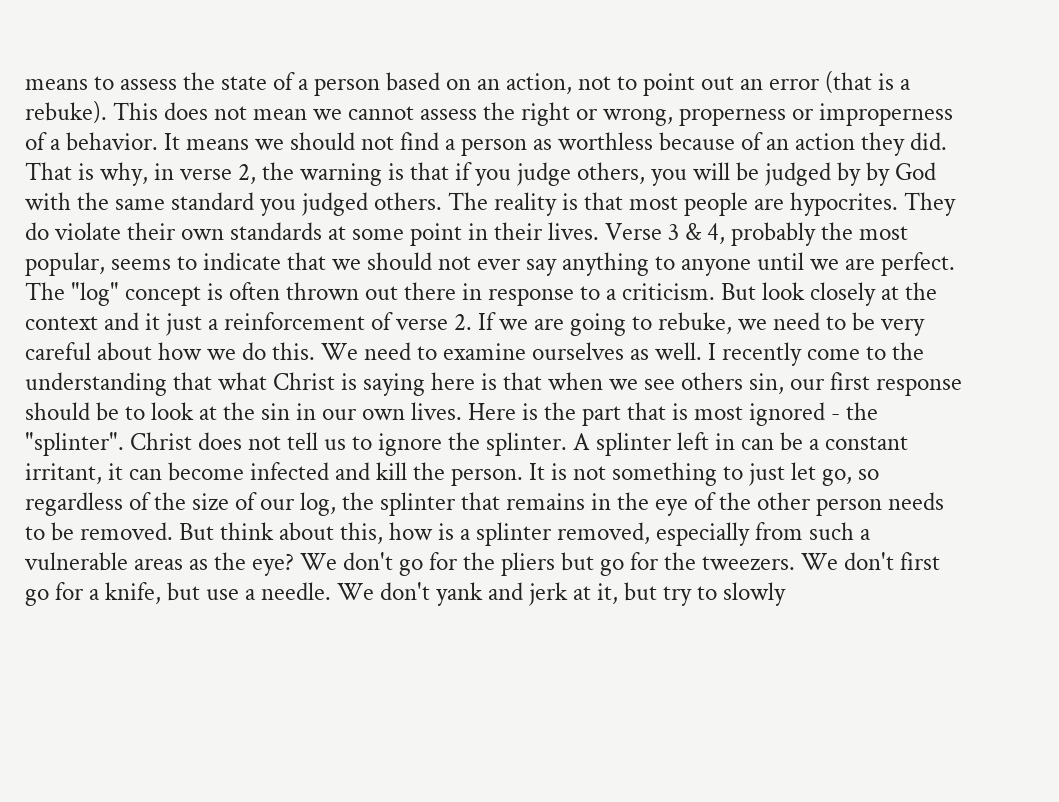means to assess the state of a person based on an action, not to point out an error (that is a rebuke). This does not mean we cannot assess the right or wrong, properness or improperness of a behavior. It means we should not find a person as worthless because of an action they did. That is why, in verse 2, the warning is that if you judge others, you will be judged by by God with the same standard you judged others. The reality is that most people are hypocrites. They do violate their own standards at some point in their lives. Verse 3 & 4, probably the most popular, seems to indicate that we should not ever say anything to anyone until we are perfect. The "log" concept is often thrown out there in response to a criticism. But look closely at the context and it just a reinforcement of verse 2. If we are going to rebuke, we need to be very careful about how we do this. We need to examine ourselves as well. I recently come to the understanding that what Christ is saying here is that when we see others sin, our first response should be to look at the sin in our own lives. Here is the part that is most ignored - the "splinter". Christ does not tell us to ignore the splinter. A splinter left in can be a constant irritant, it can become infected and kill the person. It is not something to just let go, so regardless of the size of our log, the splinter that remains in the eye of the other person needs to be removed. But think about this, how is a splinter removed, especially from such a vulnerable areas as the eye? We don't go for the pliers but go for the tweezers. We don't first go for a knife, but use a needle. We don't yank and jerk at it, but try to slowly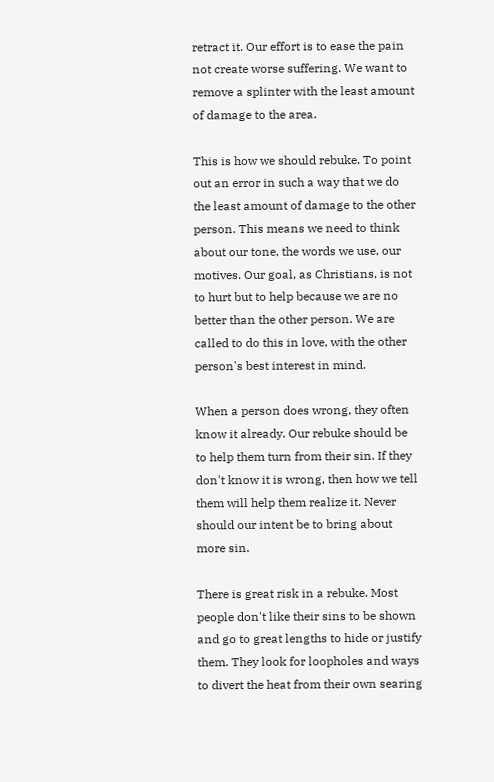retract it. Our effort is to ease the pain not create worse suffering. We want to remove a splinter with the least amount of damage to the area.

This is how we should rebuke. To point out an error in such a way that we do the least amount of damage to the other person. This means we need to think about our tone, the words we use, our motives. Our goal, as Christians, is not to hurt but to help because we are no better than the other person. We are called to do this in love, with the other person's best interest in mind.

When a person does wrong, they often know it already. Our rebuke should be to help them turn from their sin. If they don't know it is wrong, then how we tell them will help them realize it. Never should our intent be to bring about more sin.

There is great risk in a rebuke. Most people don't like their sins to be shown and go to great lengths to hide or justify them. They look for loopholes and ways to divert the heat from their own searing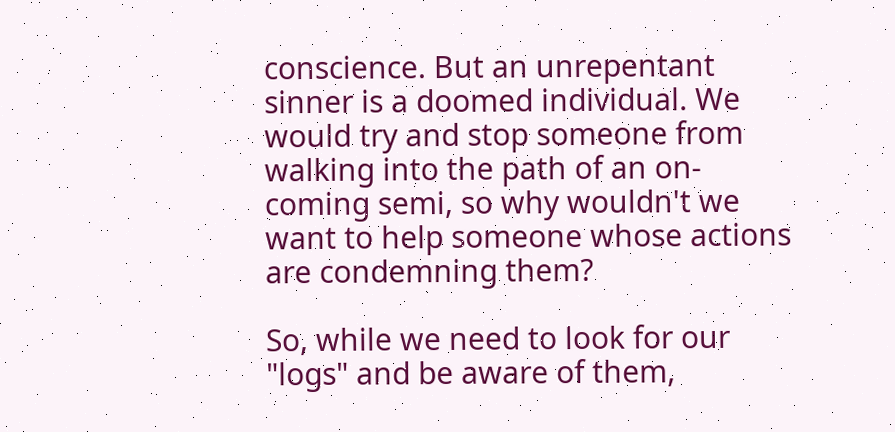conscience. But an unrepentant sinner is a doomed individual. We would try and stop someone from walking into the path of an on-coming semi, so why wouldn't we want to help someone whose actions are condemning them?

So, while we need to look for our "logs" and be aware of them,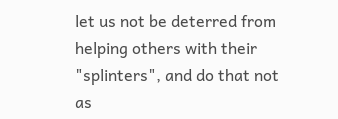let us not be deterred from helping others with their "splinters", and do that not as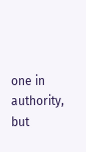one in authority, but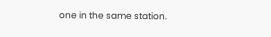one in the same station.